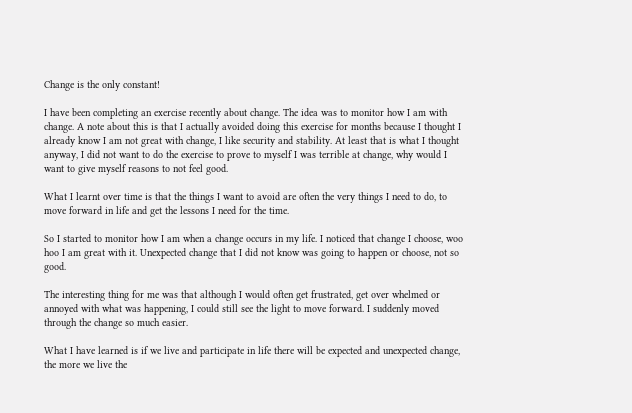Change is the only constant!

I have been completing an exercise recently about change. The idea was to monitor how I am with change. A note about this is that I actually avoided doing this exercise for months because I thought I already know I am not great with change, I like security and stability. At least that is what I thought anyway, I did not want to do the exercise to prove to myself I was terrible at change, why would I want to give myself reasons to not feel good.

What I learnt over time is that the things I want to avoid are often the very things I need to do, to move forward in life and get the lessons I need for the time.

So I started to monitor how I am when a change occurs in my life. I noticed that change I choose, woo hoo I am great with it. Unexpected change that I did not know was going to happen or choose, not so good.

The interesting thing for me was that although I would often get frustrated, get over whelmed or annoyed with what was happening, I could still see the light to move forward. I suddenly moved through the change so much easier.

What I have learned is if we live and participate in life there will be expected and unexpected change, the more we live the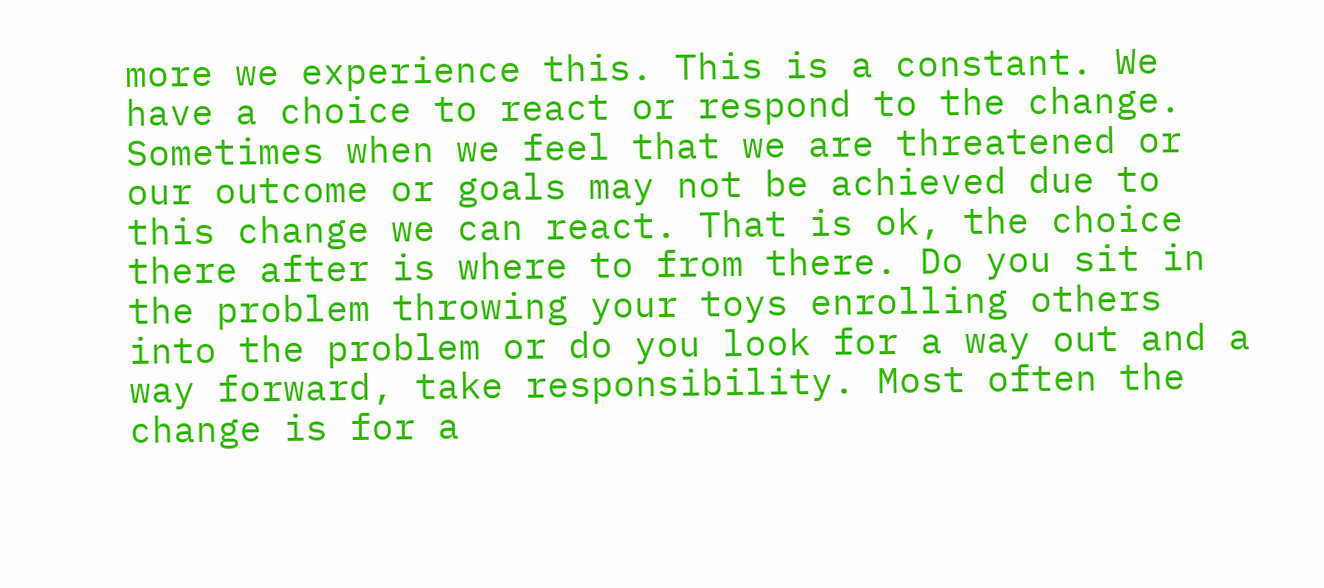more we experience this. This is a constant. We have a choice to react or respond to the change. Sometimes when we feel that we are threatened or our outcome or goals may not be achieved due to this change we can react. That is ok, the choice there after is where to from there. Do you sit in the problem throwing your toys enrolling others into the problem or do you look for a way out and a way forward, take responsibility. Most often the change is for a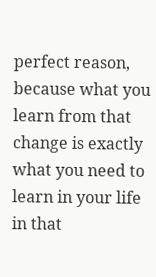perfect reason, because what you learn from that change is exactly what you need to learn in your life in that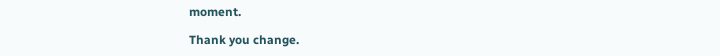moment.

Thank you change.